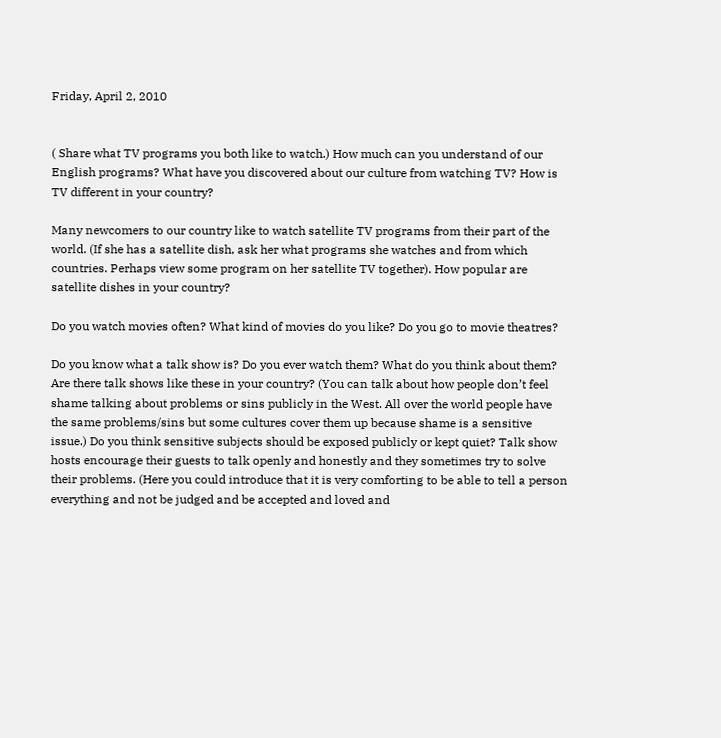Friday, April 2, 2010


( Share what TV programs you both like to watch.) How much can you understand of our English programs? What have you discovered about our culture from watching TV? How is TV different in your country?

Many newcomers to our country like to watch satellite TV programs from their part of the world. (If she has a satellite dish, ask her what programs she watches and from which countries. Perhaps view some program on her satellite TV together). How popular are satellite dishes in your country?

Do you watch movies often? What kind of movies do you like? Do you go to movie theatres?

Do you know what a talk show is? Do you ever watch them? What do you think about them? Are there talk shows like these in your country? (You can talk about how people don’t feel shame talking about problems or sins publicly in the West. All over the world people have the same problems/sins but some cultures cover them up because shame is a sensitive issue.) Do you think sensitive subjects should be exposed publicly or kept quiet? Talk show hosts encourage their guests to talk openly and honestly and they sometimes try to solve their problems. (Here you could introduce that it is very comforting to be able to tell a person everything and not be judged and be accepted and loved and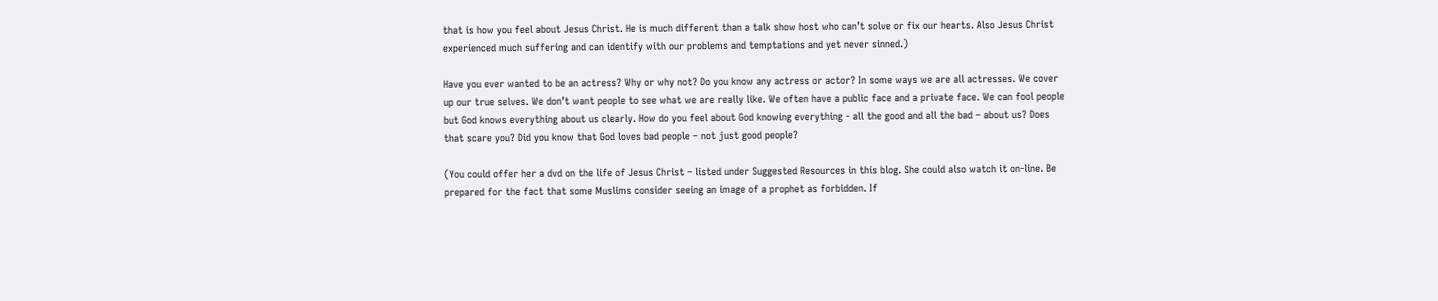that is how you feel about Jesus Christ. He is much different than a talk show host who can’t solve or fix our hearts. Also Jesus Christ experienced much suffering and can identify with our problems and temptations and yet never sinned.)

Have you ever wanted to be an actress? Why or why not? Do you know any actress or actor? In some ways we are all actresses. We cover up our true selves. We don’t want people to see what we are really like. We often have a public face and a private face. We can fool people but God knows everything about us clearly. How do you feel about God knowing everything - all the good and all the bad – about us? Does that scare you? Did you know that God loves bad people – not just good people?

(You could offer her a dvd on the life of Jesus Christ – listed under Suggested Resources in this blog. She could also watch it on-line. Be prepared for the fact that some Muslims consider seeing an image of a prophet as forbidden. If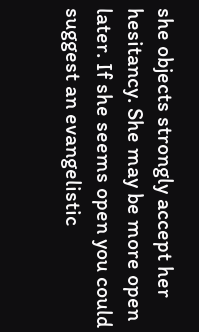she objects strongly accept her hesitancy. She may be more open later. If she seems open you could suggest an evangelistic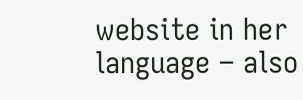website in her language – also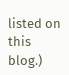listed on this blog.)